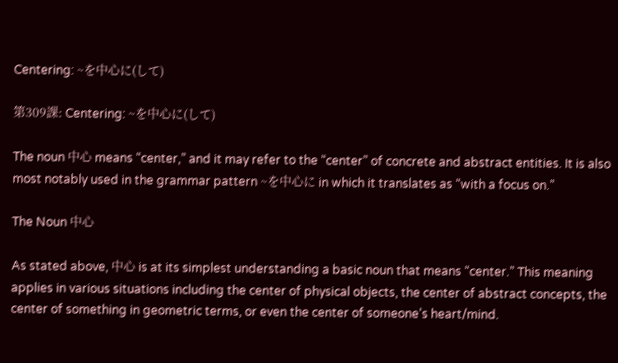Centering: ~を中心に(して)

第309課: Centering: ~を中心に(して)

The noun 中心 means “center,” and it may refer to the “center” of concrete and abstract entities. It is also most notably used in the grammar pattern ~を中心に in which it translates as “with a focus on.”

The Noun 中心

As stated above, 中心 is at its simplest understanding a basic noun that means “center.” This meaning applies in various situations including the center of physical objects, the center of abstract concepts, the center of something in geometric terms, or even the center of someone’s heart/mind.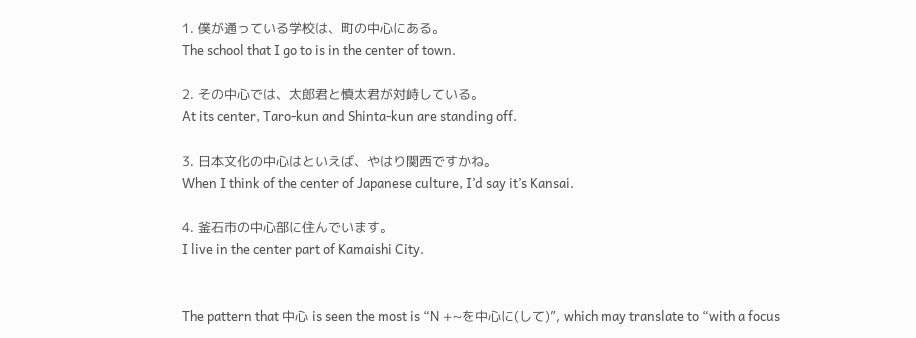1. 僕が通っている学校は、町の中心にある。
The school that I go to is in the center of town.

2. その中心では、太郎君と慎太君が対峙している。
At its center, Taro-kun and Shinta-kun are standing off.

3. 日本文化の中心はといえば、やはり関西ですかね。
When I think of the center of Japanese culture, I’d say it’s Kansai.

4. 釜石市の中心部に住んでいます。
I live in the center part of Kamaishi City.


The pattern that 中心 is seen the most is “N +~を中心に(して)”, which may translate to “with a focus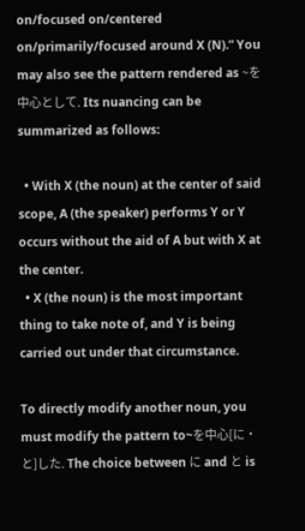on/focused on/centered on/primarily/focused around X (N).” You may also see the pattern rendered as ~を中心として. Its nuancing can be summarized as follows:

  • With X (the noun) at the center of said scope, A (the speaker) performs Y or Y occurs without the aid of A but with X at the center.
  • X (the noun) is the most important thing to take note of, and Y is being carried out under that circumstance.

To directly modify another noun, you must modify the pattern to~を中心[に・と]した. The choice between に and と is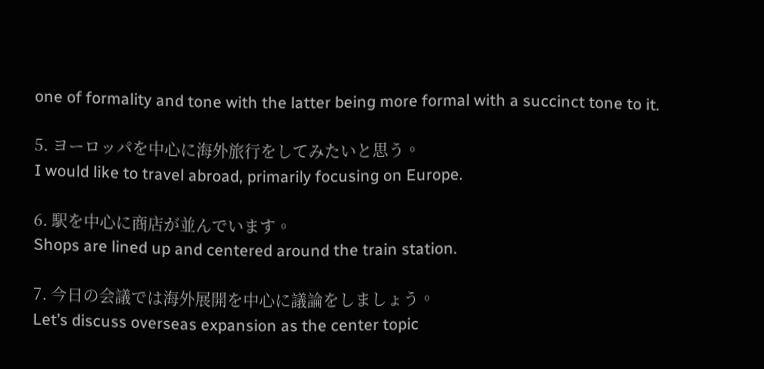one of formality and tone with the latter being more formal with a succinct tone to it.

5. ヨーロッパを中心に海外旅行をしてみたいと思う。
I would like to travel abroad, primarily focusing on Europe.

6. 駅を中心に商店が並んでいます。
Shops are lined up and centered around the train station.

7. 今日の会議では海外展開を中心に議論をしましょう。
Let’s discuss overseas expansion as the center topic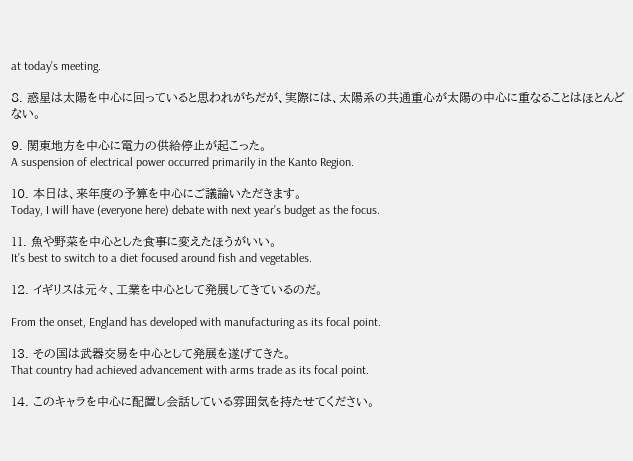at today’s meeting.

8. 惑星は太陽を中心に回っていると思われがちだが、実際には、太陽系の共通重心が太陽の中心に重なることはほとんどない。

9. 関東地方を中心に電力の供給停止が起こった。
A suspension of electrical power occurred primarily in the Kanto Region.

10. 本日は、来年度の予算を中心にご議論いただきます。
Today, I will have (everyone here) debate with next year’s budget as the focus.

11. 魚や野菜を中心とした食事に変えたほうがいい。
It’s best to switch to a diet focused around fish and vegetables.

12. イギリスは元々、工業を中心として発展してきているのだ。

From the onset, England has developed with manufacturing as its focal point.

13. その国は武器交易を中心として発展を遂げてきた。
That country had achieved advancement with arms trade as its focal point.

14. このキャラを中心に配置し会話している雰囲気を持たせてください。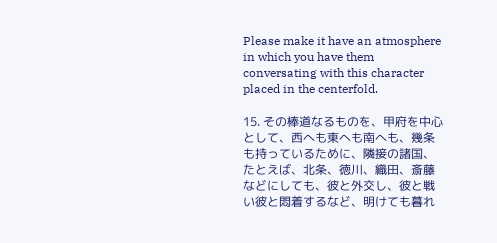Please make it have an atmosphere in which you have them conversating with this character placed in the centerfold.

15. その棒道なるものを、甲府を中心として、西へも東へも南へも、幾条も持っているために、隣接の諸国、たとえば、北条、徳川、織田、斎藤などにしても、彼と外交し、彼と戦い彼と悶着するなど、明けても暮れ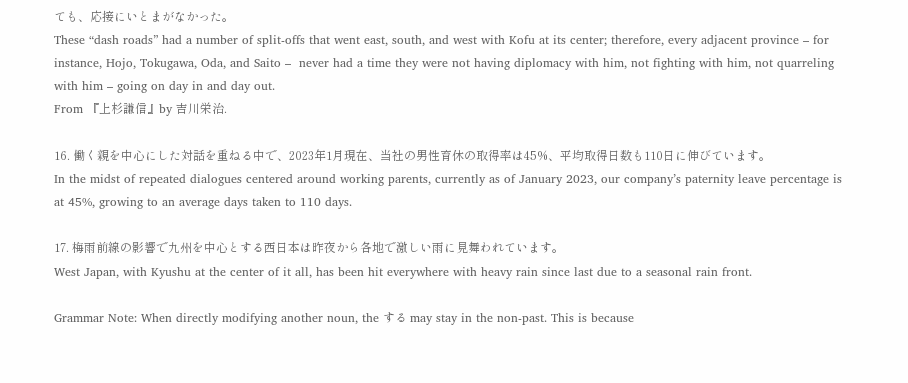ても、応接にいとまがなかった。
These “dash roads” had a number of split-offs that went east, south, and west with Kofu at its center; therefore, every adjacent province – for instance, Hojo, Tokugawa, Oda, and Saito –  never had a time they were not having diplomacy with him, not fighting with him, not quarreling with him – going on day in and day out.
From 『上杉謙信』by 吉川栄治.

16. 働く親を中心にした対話を重ねる中で、2023年1月現在、当社の男性育休の取得率は45%、平均取得日数も110日に伸びています。
In the midst of repeated dialogues centered around working parents, currently as of January 2023, our company’s paternity leave percentage is at 45%, growing to an average days taken to 110 days.

17. 梅雨前線の影響で九州を中心とする西日本は昨夜から各地で激しい雨に見舞われています。
West Japan, with Kyushu at the center of it all, has been hit everywhere with heavy rain since last due to a seasonal rain front.

Grammar Note: When directly modifying another noun, the する may stay in the non-past. This is because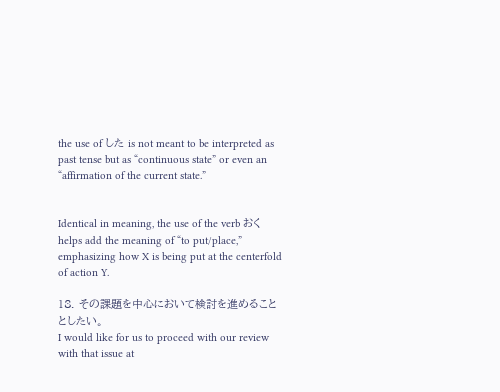the use of した is not meant to be interpreted as past tense but as “continuous state” or even an “affirmation of the current state.”


Identical in meaning, the use of the verb おく helps add the meaning of “to put/place,” emphasizing how X is being put at the centerfold of action Y.

18. その課題を中心において検討を進めることとしたい。
I would like for us to proceed with our review with that issue at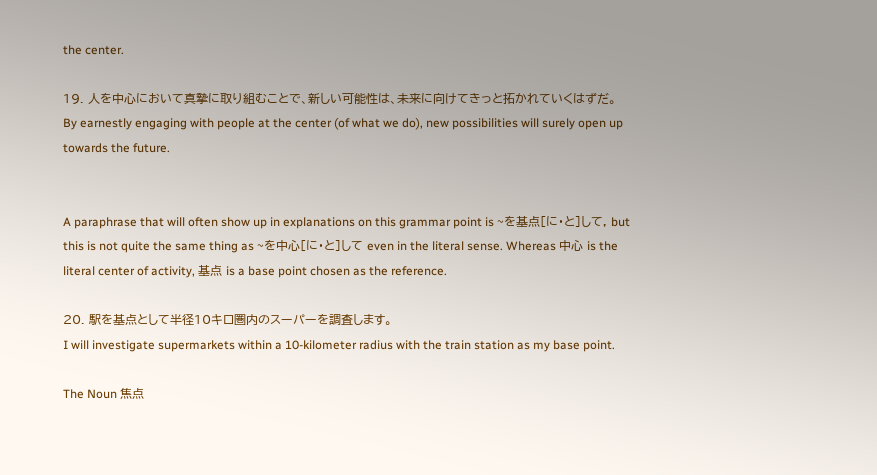the center.

19. 人を中心において真摯に取り組むことで、新しい可能性は、未来に向けてきっと拓かれていくはずだ。
By earnestly engaging with people at the center (of what we do), new possibilities will surely open up towards the future.


A paraphrase that will often show up in explanations on this grammar point is ~を基点[に・と]して, but this is not quite the same thing as ~を中心[に・と]して even in the literal sense. Whereas 中心 is the literal center of activity, 基点 is a base point chosen as the reference.

20. 駅を基点として半径10キロ圏内のスーパーを調査します。
I will investigate supermarkets within a 10-kilometer radius with the train station as my base point.

The Noun 焦点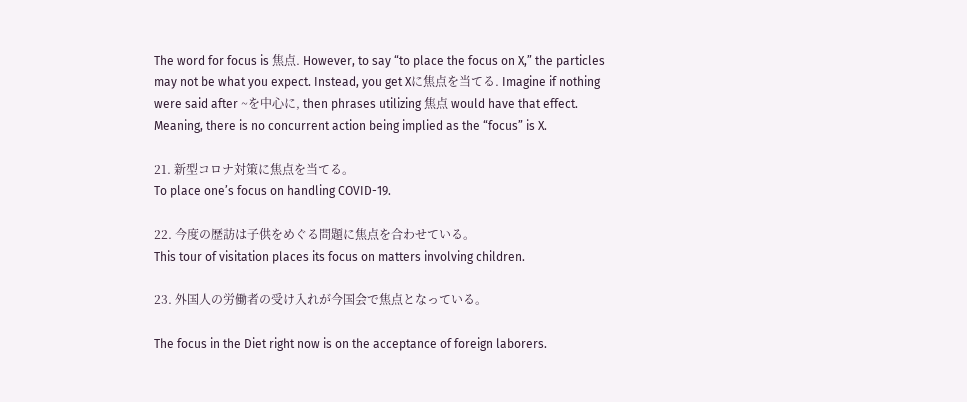The word for focus is 焦点. However, to say “to place the focus on X,” the particles may not be what you expect. Instead, you get Xに焦点を当てる. Imagine if nothing were said after ~を中心に, then phrases utilizing 焦点 would have that effect. Meaning, there is no concurrent action being implied as the “focus” is X.

21. 新型コロナ対策に焦点を当てる。
To place one’s focus on handling COVID-19.

22. 今度の歴訪は子供をめぐる問題に焦点を合わせている。
This tour of visitation places its focus on matters involving children.

23. 外国人の労働者の受け入れが今国会で焦点となっている。

The focus in the Diet right now is on the acceptance of foreign laborers.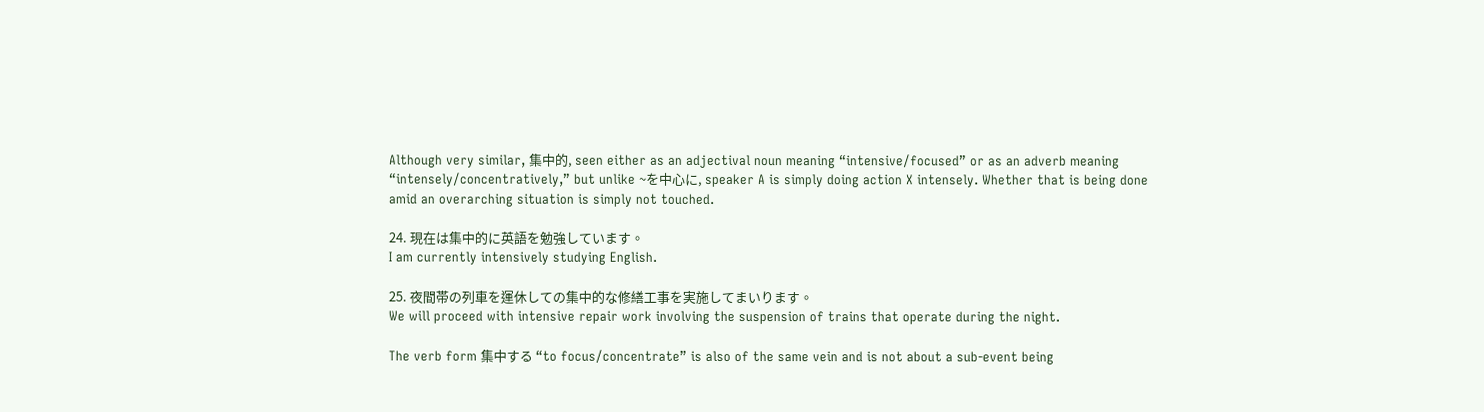Although very similar, 集中的, seen either as an adjectival noun meaning “intensive/focused” or as an adverb meaning “intensely/concentratively,” but unlike ~を中心に, speaker A is simply doing action X intensely. Whether that is being done amid an overarching situation is simply not touched.

24. 現在は集中的に英語を勉強しています。
I am currently intensively studying English.

25. 夜間帯の列車を運休しての集中的な修繕工事を実施してまいります。
We will proceed with intensive repair work involving the suspension of trains that operate during the night.

The verb form 集中する “to focus/concentrate” is also of the same vein and is not about a sub-event being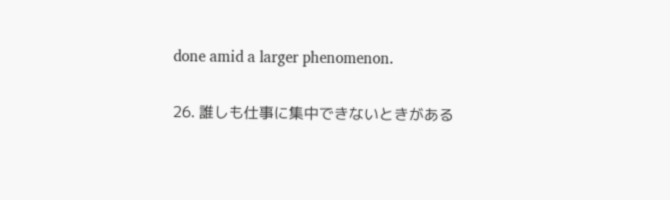done amid a larger phenomenon.

26. 誰しも仕事に集中できないときがある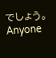でしょう。
Anyone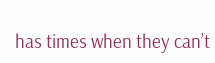has times when they can’t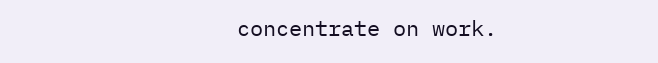concentrate on work.